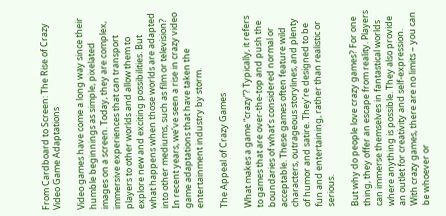From Cardboard to Screen: The Rise of Crazy Video Game Adaptations

Video games have come a long way since their humble beginnings as simple, pixelated images on a screen. Today, they are complex, immersive experiences that can transport players to other worlds and allow them to explore new and exciting possibilities. But what happens when those worlds are adapted into other mediums, such as film or television? In recent years, we’ve seen a rise in crazy video game adaptations that have taken the entertainment industry by storm.

The Appeal of Crazy Games

What makes a game “crazy”? Typically, it refers to games that are over-the-top and push the boundaries of what’s considered normal or acceptable. These games often feature wild characters, outrageous storylines, and plenty of humor and satire. They’re designed to be fun and entertaining, rather than realistic or serious.

But why do people love crazy games? For one thing, they offer an escape from reality. Players can immerse themselves in fantastical worlds where anything is possible. They also provide an outlet for creativity and self-expression. With crazy games, there are no limits – you can be whoever or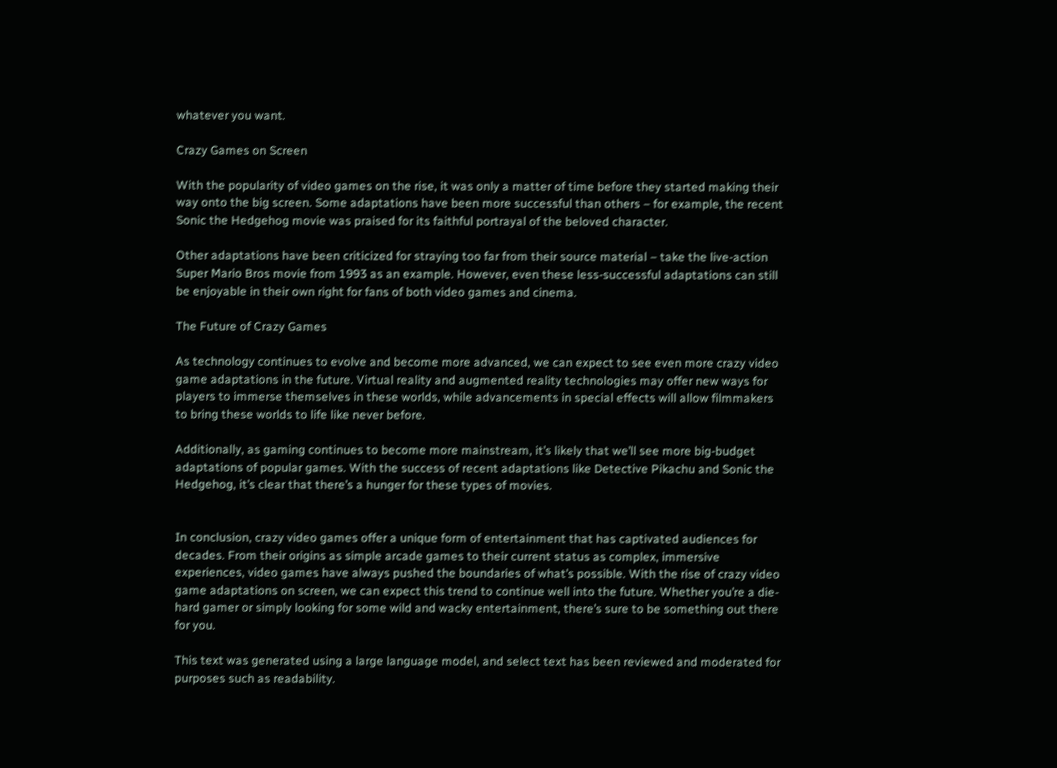whatever you want.

Crazy Games on Screen

With the popularity of video games on the rise, it was only a matter of time before they started making their way onto the big screen. Some adaptations have been more successful than others – for example, the recent Sonic the Hedgehog movie was praised for its faithful portrayal of the beloved character.

Other adaptations have been criticized for straying too far from their source material – take the live-action Super Mario Bros movie from 1993 as an example. However, even these less-successful adaptations can still be enjoyable in their own right for fans of both video games and cinema.

The Future of Crazy Games

As technology continues to evolve and become more advanced, we can expect to see even more crazy video game adaptations in the future. Virtual reality and augmented reality technologies may offer new ways for players to immerse themselves in these worlds, while advancements in special effects will allow filmmakers to bring these worlds to life like never before.

Additionally, as gaming continues to become more mainstream, it’s likely that we’ll see more big-budget adaptations of popular games. With the success of recent adaptations like Detective Pikachu and Sonic the Hedgehog, it’s clear that there’s a hunger for these types of movies.


In conclusion, crazy video games offer a unique form of entertainment that has captivated audiences for decades. From their origins as simple arcade games to their current status as complex, immersive experiences, video games have always pushed the boundaries of what’s possible. With the rise of crazy video game adaptations on screen, we can expect this trend to continue well into the future. Whether you’re a die-hard gamer or simply looking for some wild and wacky entertainment, there’s sure to be something out there for you.

This text was generated using a large language model, and select text has been reviewed and moderated for purposes such as readability.